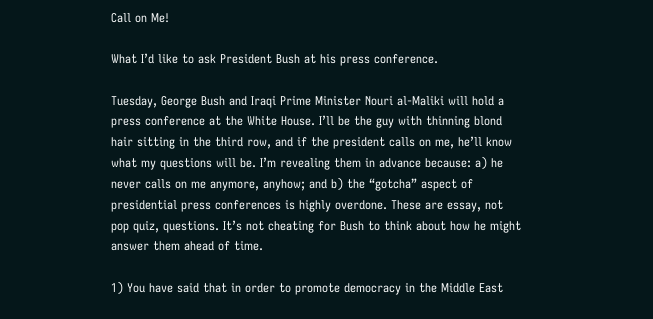Call on Me!

What I’d like to ask President Bush at his press conference.

Tuesday, George Bush and Iraqi Prime Minister Nouri al-Maliki will hold a press conference at the White House. I’ll be the guy with thinning blond hair sitting in the third row, and if the president calls on me, he’ll know what my questions will be. I’m revealing them in advance because: a) he never calls on me anymore, anyhow; and b) the “gotcha” aspect of presidential press conferences is highly overdone. These are essay, not pop quiz, questions. It’s not cheating for Bush to think about how he might answer them ahead of time.

1) You have said that in order to promote democracy in the Middle East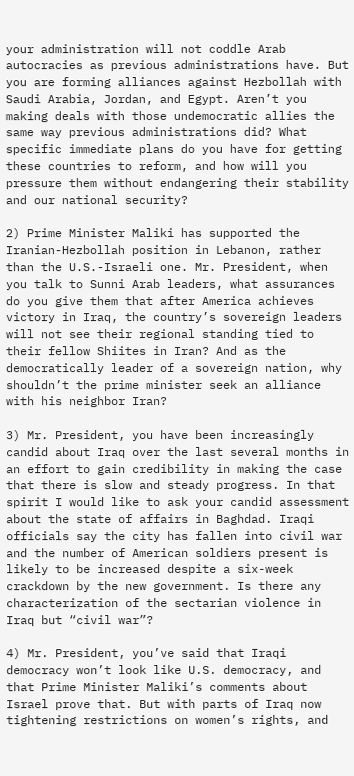your administration will not coddle Arab autocracies as previous administrations have. But you are forming alliances against Hezbollah with Saudi Arabia, Jordan, and Egypt. Aren’t you making deals with those undemocratic allies the same way previous administrations did? What specific immediate plans do you have for getting these countries to reform, and how will you pressure them without endangering their stability and our national security?

2) Prime Minister Maliki has supported the Iranian-Hezbollah position in Lebanon, rather than the U.S.-Israeli one. Mr. President, when you talk to Sunni Arab leaders, what assurances do you give them that after America achieves victory in Iraq, the country’s sovereign leaders will not see their regional standing tied to their fellow Shiites in Iran? And as the democratically leader of a sovereign nation, why shouldn’t the prime minister seek an alliance with his neighbor Iran?

3) Mr. President, you have been increasingly candid about Iraq over the last several months in an effort to gain credibility in making the case that there is slow and steady progress. In that spirit I would like to ask your candid assessment about the state of affairs in Baghdad. Iraqi officials say the city has fallen into civil war and the number of American soldiers present is likely to be increased despite a six-week crackdown by the new government. Is there any characterization of the sectarian violence in Iraq but “civil war”?

4) Mr. President, you’ve said that Iraqi democracy won’t look like U.S. democracy, and that Prime Minister Maliki’s comments about Israel prove that. But with parts of Iraq now tightening restrictions on women’s rights, and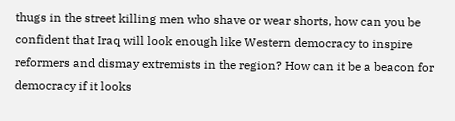thugs in the street killing men who shave or wear shorts, how can you be confident that Iraq will look enough like Western democracy to inspire reformers and dismay extremists in the region? How can it be a beacon for democracy if it looks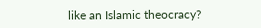like an Islamic theocracy?